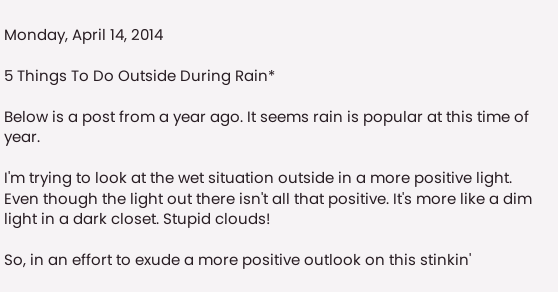Monday, April 14, 2014

5 Things To Do Outside During Rain*

Below is a post from a year ago. It seems rain is popular at this time of year.

I'm trying to look at the wet situation outside in a more positive light. Even though the light out there isn't all that positive. It's more like a dim light in a dark closet. Stupid clouds!

So, in an effort to exude a more positive outlook on this stinkin'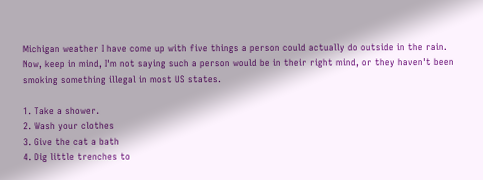Michigan weather I have come up with five things a person could actually do outside in the rain. Now, keep in mind, I'm not saying such a person would be in their right mind, or they haven't been smoking something illegal in most US states.

1. Take a shower.
2. Wash your clothes
3. Give the cat a bath
4. Dig little trenches to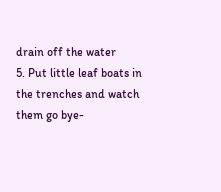drain off the water
5. Put little leaf boats in the trenches and watch them go bye-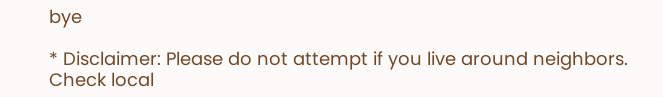bye

* Disclaimer: Please do not attempt if you live around neighbors. Check local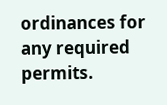ordinances for any required permits.